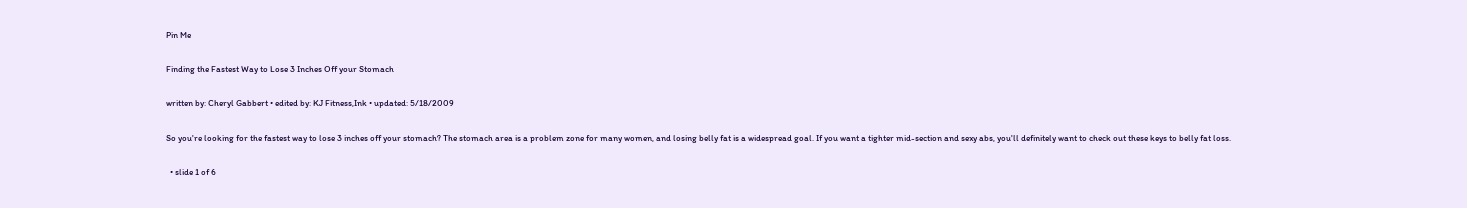Pin Me

Finding the Fastest Way to Lose 3 Inches Off your Stomach

written by: Cheryl Gabbert • edited by: KJ Fitness,Ink • updated: 5/18/2009

So you're looking for the fastest way to lose 3 inches off your stomach? The stomach area is a problem zone for many women, and losing belly fat is a widespread goal. If you want a tighter mid-section and sexy abs, you'll definitely want to check out these keys to belly fat loss.

  • slide 1 of 6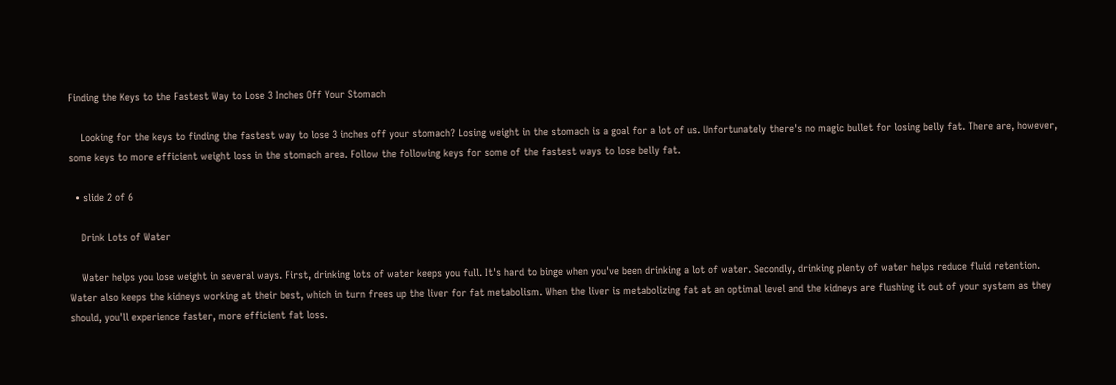Finding the Keys to the Fastest Way to Lose 3 Inches Off Your Stomach

    Looking for the keys to finding the fastest way to lose 3 inches off your stomach? Losing weight in the stomach is a goal for a lot of us. Unfortunately there's no magic bullet for losing belly fat. There are, however, some keys to more efficient weight loss in the stomach area. Follow the following keys for some of the fastest ways to lose belly fat.

  • slide 2 of 6

    Drink Lots of Water

    Water helps you lose weight in several ways. First, drinking lots of water keeps you full. It's hard to binge when you've been drinking a lot of water. Secondly, drinking plenty of water helps reduce fluid retention. Water also keeps the kidneys working at their best, which in turn frees up the liver for fat metabolism. When the liver is metabolizing fat at an optimal level and the kidneys are flushing it out of your system as they should, you'll experience faster, more efficient fat loss.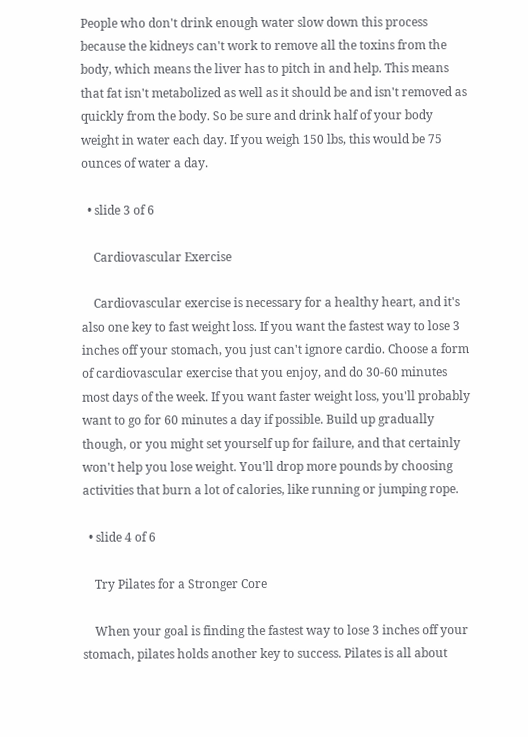People who don't drink enough water slow down this process because the kidneys can't work to remove all the toxins from the body, which means the liver has to pitch in and help. This means that fat isn't metabolized as well as it should be and isn't removed as quickly from the body. So be sure and drink half of your body weight in water each day. If you weigh 150 lbs, this would be 75 ounces of water a day.

  • slide 3 of 6

    Cardiovascular Exercise

    Cardiovascular exercise is necessary for a healthy heart, and it's also one key to fast weight loss. If you want the fastest way to lose 3 inches off your stomach, you just can't ignore cardio. Choose a form of cardiovascular exercise that you enjoy, and do 30-60 minutes most days of the week. If you want faster weight loss, you'll probably want to go for 60 minutes a day if possible. Build up gradually though, or you might set yourself up for failure, and that certainly won't help you lose weight. You'll drop more pounds by choosing activities that burn a lot of calories, like running or jumping rope.

  • slide 4 of 6

    Try Pilates for a Stronger Core

    When your goal is finding the fastest way to lose 3 inches off your stomach, pilates holds another key to success. Pilates is all about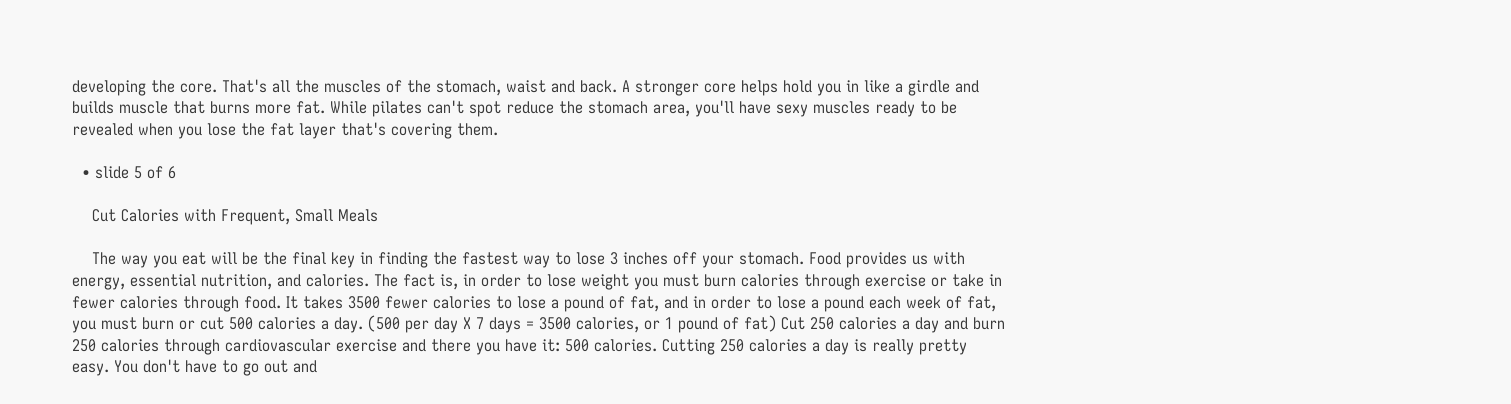developing the core. That's all the muscles of the stomach, waist and back. A stronger core helps hold you in like a girdle and builds muscle that burns more fat. While pilates can't spot reduce the stomach area, you'll have sexy muscles ready to be revealed when you lose the fat layer that's covering them.

  • slide 5 of 6

    Cut Calories with Frequent, Small Meals

    The way you eat will be the final key in finding the fastest way to lose 3 inches off your stomach. Food provides us with energy, essential nutrition, and calories. The fact is, in order to lose weight you must burn calories through exercise or take in fewer calories through food. It takes 3500 fewer calories to lose a pound of fat, and in order to lose a pound each week of fat, you must burn or cut 500 calories a day. (500 per day X 7 days = 3500 calories, or 1 pound of fat) Cut 250 calories a day and burn 250 calories through cardiovascular exercise and there you have it: 500 calories. Cutting 250 calories a day is really pretty easy. You don't have to go out and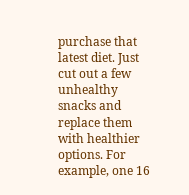purchase that latest diet. Just cut out a few unhealthy snacks and replace them with healthier options. For example, one 16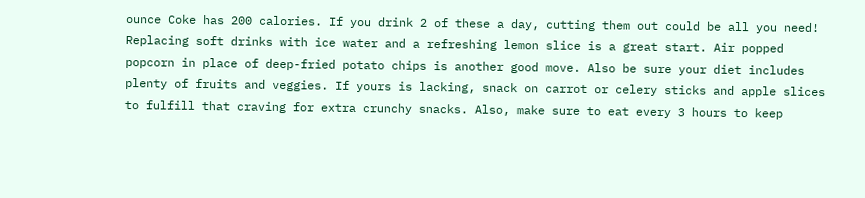ounce Coke has 200 calories. If you drink 2 of these a day, cutting them out could be all you need! Replacing soft drinks with ice water and a refreshing lemon slice is a great start. Air popped popcorn in place of deep-fried potato chips is another good move. Also be sure your diet includes plenty of fruits and veggies. If yours is lacking, snack on carrot or celery sticks and apple slices to fulfill that craving for extra crunchy snacks. Also, make sure to eat every 3 hours to keep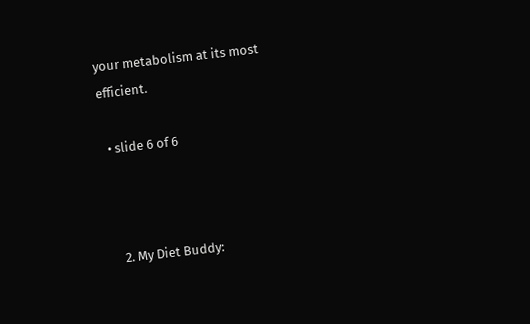your metabolism at its most efficient.

  • slide 6 of 6



    2. My Diet Buddy: